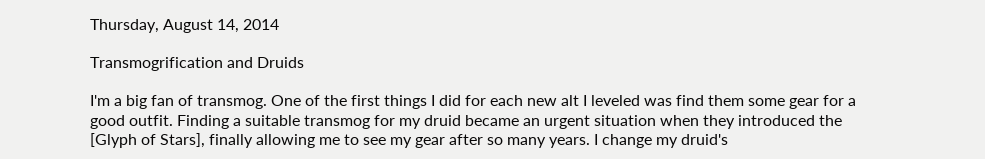Thursday, August 14, 2014

Transmogrification and Druids

I'm a big fan of transmog. One of the first things I did for each new alt I leveled was find them some gear for a good outfit. Finding a suitable transmog for my druid became an urgent situation when they introduced the [Glyph of Stars], finally allowing me to see my gear after so many years. I change my druid's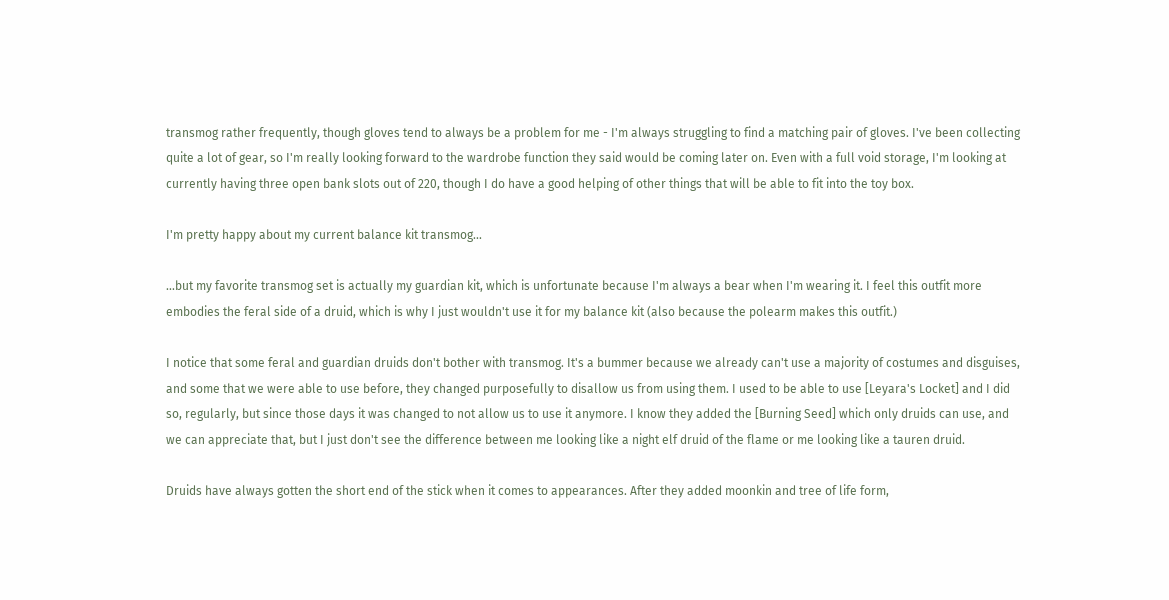transmog rather frequently, though gloves tend to always be a problem for me - I'm always struggling to find a matching pair of gloves. I've been collecting quite a lot of gear, so I'm really looking forward to the wardrobe function they said would be coming later on. Even with a full void storage, I'm looking at currently having three open bank slots out of 220, though I do have a good helping of other things that will be able to fit into the toy box.

I'm pretty happy about my current balance kit transmog...

...but my favorite transmog set is actually my guardian kit, which is unfortunate because I'm always a bear when I'm wearing it. I feel this outfit more embodies the feral side of a druid, which is why I just wouldn't use it for my balance kit (also because the polearm makes this outfit.)

I notice that some feral and guardian druids don't bother with transmog. It's a bummer because we already can't use a majority of costumes and disguises, and some that we were able to use before, they changed purposefully to disallow us from using them. I used to be able to use [Leyara's Locket] and I did so, regularly, but since those days it was changed to not allow us to use it anymore. I know they added the [Burning Seed] which only druids can use, and we can appreciate that, but I just don't see the difference between me looking like a night elf druid of the flame or me looking like a tauren druid.

Druids have always gotten the short end of the stick when it comes to appearances. After they added moonkin and tree of life form,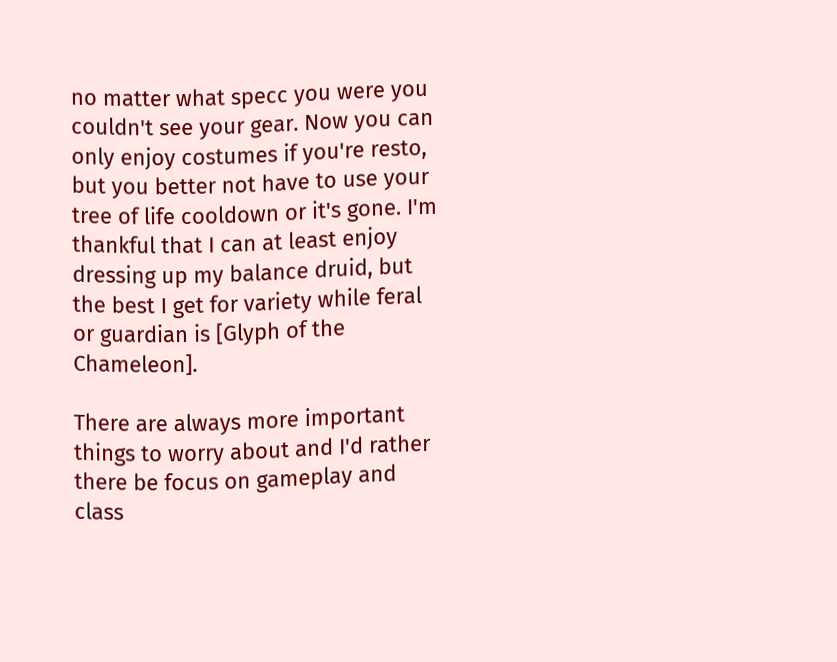no matter what specc you were you couldn't see your gear. Now you can only enjoy costumes if you're resto, but you better not have to use your tree of life cooldown or it's gone. I'm thankful that I can at least enjoy dressing up my balance druid, but the best I get for variety while feral or guardian is [Glyph of the Chameleon].

There are always more important things to worry about and I'd rather there be focus on gameplay and class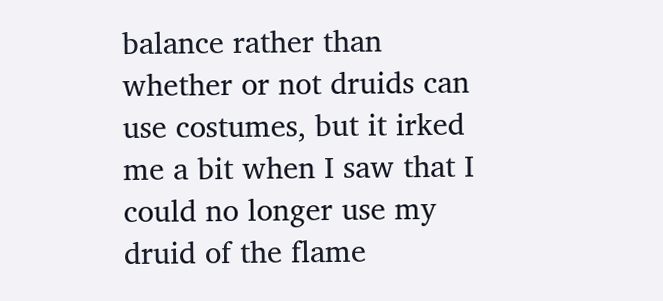balance rather than whether or not druids can use costumes, but it irked me a bit when I saw that I could no longer use my druid of the flame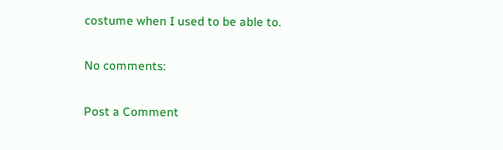costume when I used to be able to.

No comments:

Post a Comment